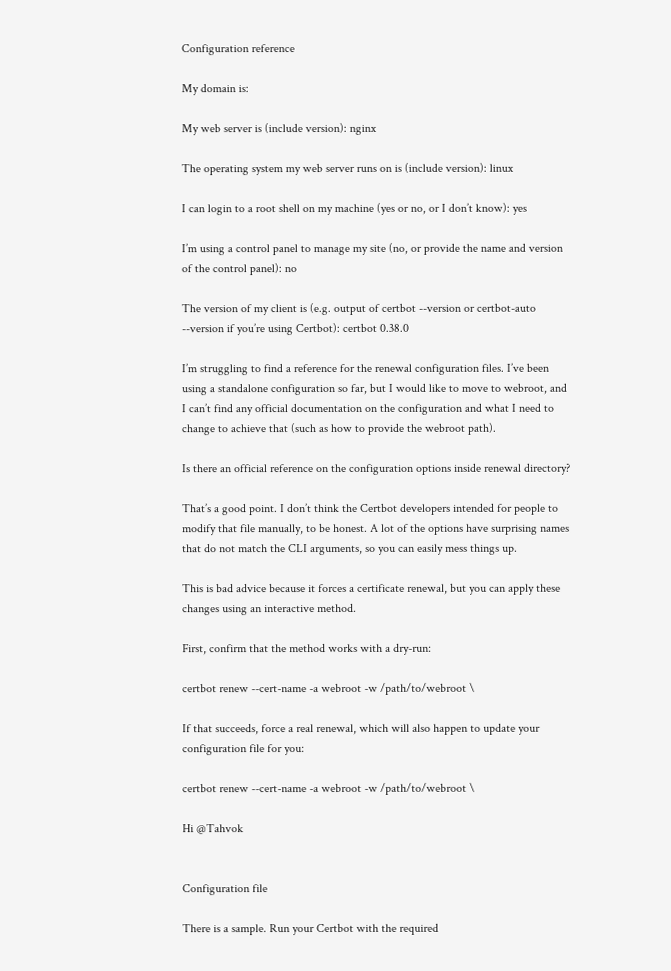Configuration reference

My domain is:

My web server is (include version): nginx

The operating system my web server runs on is (include version): linux

I can login to a root shell on my machine (yes or no, or I don’t know): yes

I’m using a control panel to manage my site (no, or provide the name and version of the control panel): no

The version of my client is (e.g. output of certbot --version or certbot-auto --version if you’re using Certbot): certbot 0.38.0

I’m struggling to find a reference for the renewal configuration files. I’ve been using a standalone configuration so far, but I would like to move to webroot, and I can’t find any official documentation on the configuration and what I need to change to achieve that (such as how to provide the webroot path).

Is there an official reference on the configuration options inside renewal directory?

That’s a good point. I don’t think the Certbot developers intended for people to modify that file manually, to be honest. A lot of the options have surprising names that do not match the CLI arguments, so you can easily mess things up.

This is bad advice because it forces a certificate renewal, but you can apply these changes using an interactive method.

First, confirm that the method works with a dry-run:

certbot renew --cert-name -a webroot -w /path/to/webroot \

If that succeeds, force a real renewal, which will also happen to update your configuration file for you:

certbot renew --cert-name -a webroot -w /path/to/webroot \

Hi @Tahvok


Configuration file

There is a sample. Run your Certbot with the required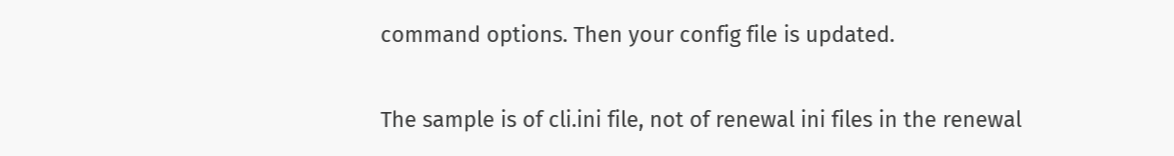command options. Then your config file is updated.

The sample is of cli.ini file, not of renewal ini files in the renewal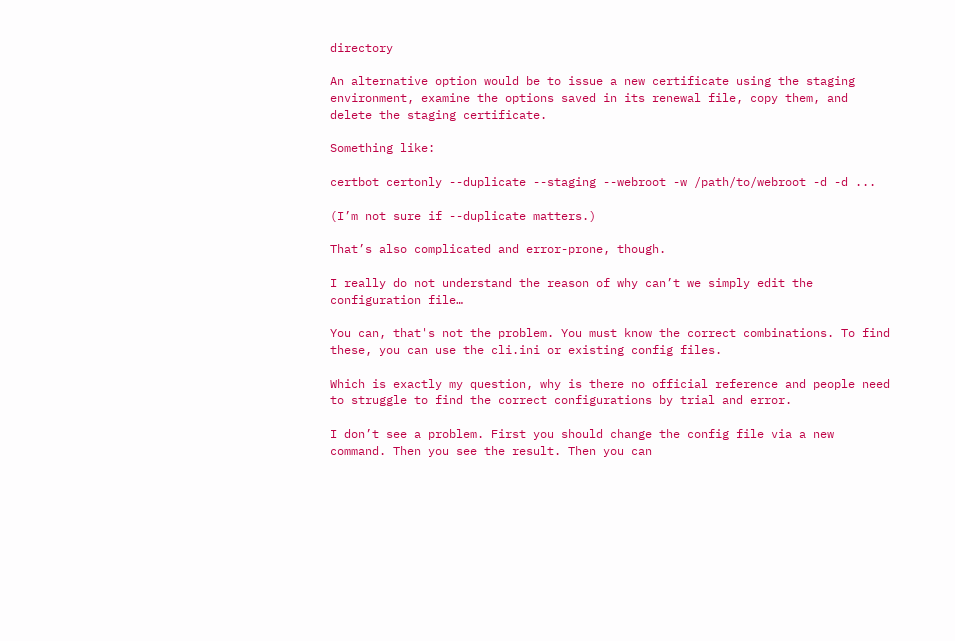directory

An alternative option would be to issue a new certificate using the staging environment, examine the options saved in its renewal file, copy them, and delete the staging certificate.

Something like:

certbot certonly --duplicate --staging --webroot -w /path/to/webroot -d -d ...

(I’m not sure if --duplicate matters.)

That’s also complicated and error-prone, though.

I really do not understand the reason of why can’t we simply edit the configuration file…

You can, that's not the problem. You must know the correct combinations. To find these, you can use the cli.ini or existing config files.

Which is exactly my question, why is there no official reference and people need to struggle to find the correct configurations by trial and error.

I don’t see a problem. First you should change the config file via a new command. Then you see the result. Then you can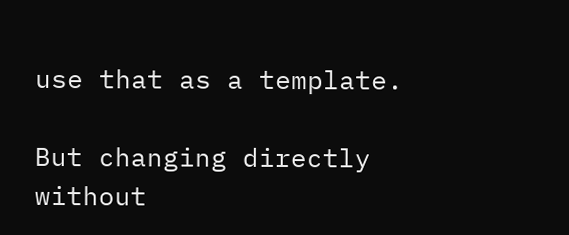use that as a template.

But changing directly without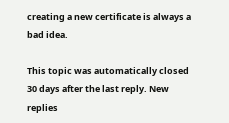creating a new certificate is always a bad idea.

This topic was automatically closed 30 days after the last reply. New replies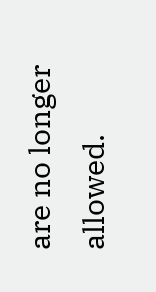are no longer allowed.